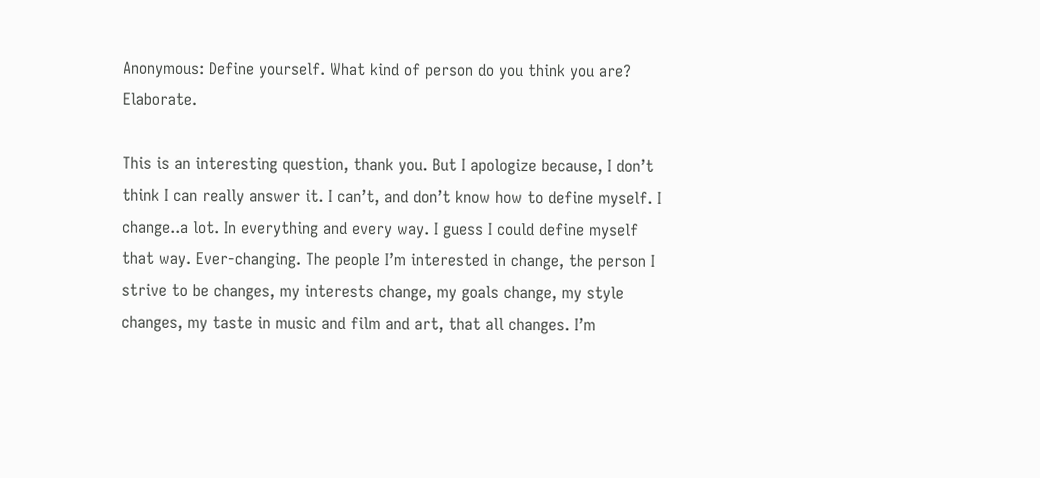Anonymous: Define yourself. What kind of person do you think you are? Elaborate.

This is an interesting question, thank you. But I apologize because, I don’t think I can really answer it. I can’t, and don’t know how to define myself. I change..a lot. In everything and every way. I guess I could define myself that way. Ever-changing. The people I’m interested in change, the person I strive to be changes, my interests change, my goals change, my style changes, my taste in music and film and art, that all changes. I’m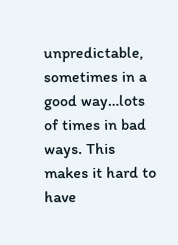unpredictable, sometimes in a good way…lots of times in bad ways. This makes it hard to have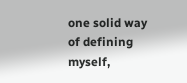one solid way of defining myself,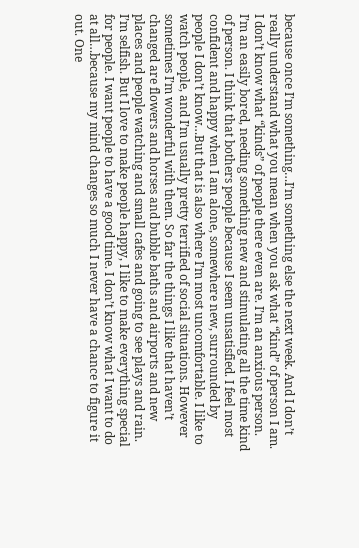because once I’m something…I’m something else the next week. And I don’t really understand what you mean when you ask what “kind” of person I am. I don’t know what “kinds” of people there even are. I’m an anxious person. I’m an easily bored, needing something new and stimulating all the time kind of person. I think that bothers people because I seem unsatisfied. I feel most confident and happy when I am alone, somewhere new, surrounded by people I don’t know…But that is also where I’m most uncomfortable. I like to watch people, and I’m usually pretty terrified of social situations. However sometimes I’m wonderful with them. So far the things I like that haven’t changed are flowers and horses and bubble baths and airports and new places and people watching and small cafes and going to see plays and rain. I’m selfish. But I love to make people happy, I like to make everything special for people. I want people to have a good time. I don’t know what I want to do at all…because my mind changes so much I never have a chance to figure it out. One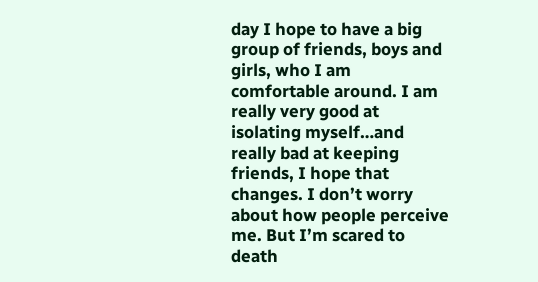day I hope to have a big group of friends, boys and girls, who I am comfortable around. I am really very good at isolating myself…and really bad at keeping friends, I hope that changes. I don’t worry about how people perceive me. But I’m scared to death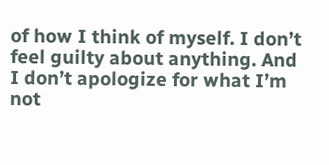of how I think of myself. I don’t feel guilty about anything. And I don’t apologize for what I’m not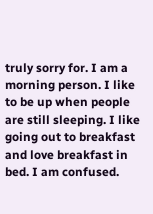truly sorry for. I am a morning person. I like to be up when people are still sleeping. I like going out to breakfast and love breakfast in bed. I am confused.